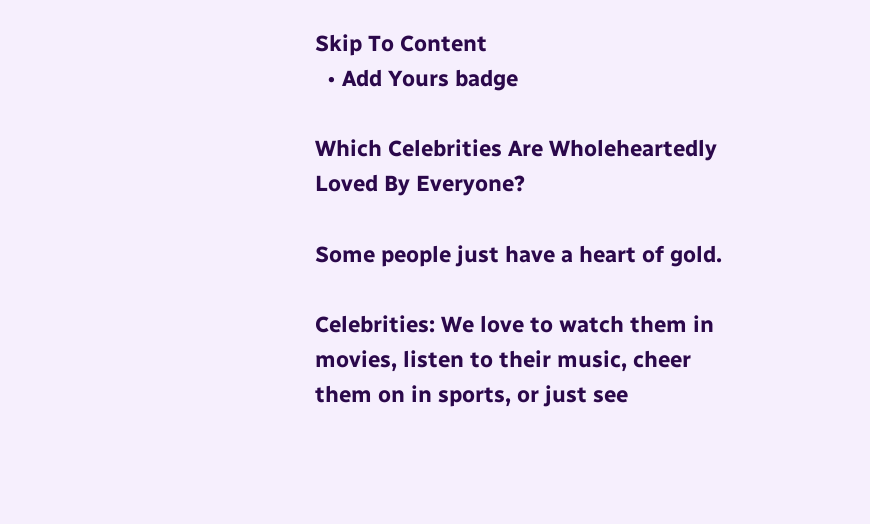Skip To Content
  • Add Yours badge

Which Celebrities Are Wholeheartedly Loved By Everyone?

Some people just have a heart of gold.

Celebrities: We love to watch them in movies, listen to their music, cheer them on in sports, or just see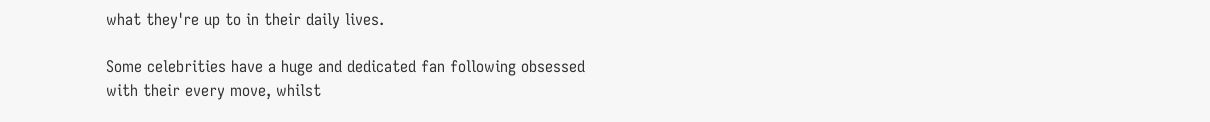what they're up to in their daily lives.

Some celebrities have a huge and dedicated fan following obsessed with their every move, whilst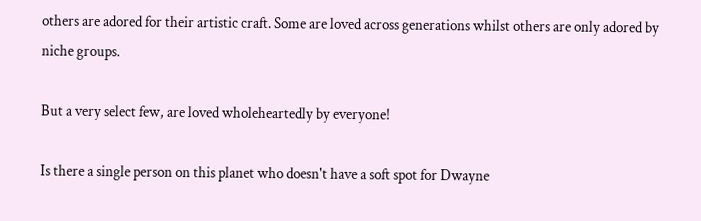others are adored for their artistic craft. Some are loved across generations whilst others are only adored by niche groups.

But a very select few, are loved wholeheartedly by everyone!

Is there a single person on this planet who doesn't have a soft spot for Dwayne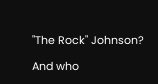"The Rock" Johnson?

And who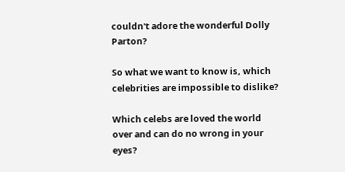couldn't adore the wonderful Dolly Parton?

So what we want to know is, which celebrities are impossible to dislike?

Which celebs are loved the world over and can do no wrong in your eyes?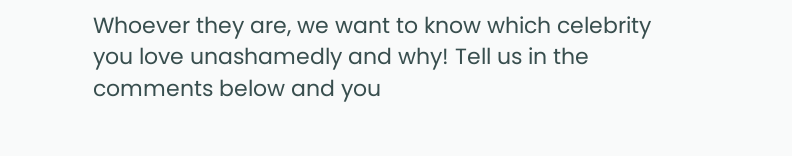Whoever they are, we want to know which celebrity you love unashamedly and why! Tell us in the comments below and you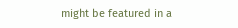might be featured in a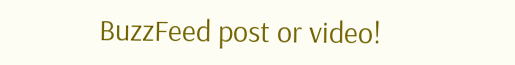BuzzFeed post or video!